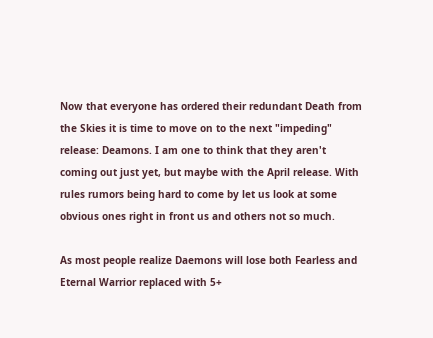Now that everyone has ordered their redundant Death from the Skies it is time to move on to the next "impeding" release: Deamons. I am one to think that they aren't coming out just yet, but maybe with the April release. With rules rumors being hard to come by let us look at some obvious ones right in front us and others not so much.

As most people realize Daemons will lose both Fearless and Eternal Warrior replaced with 5+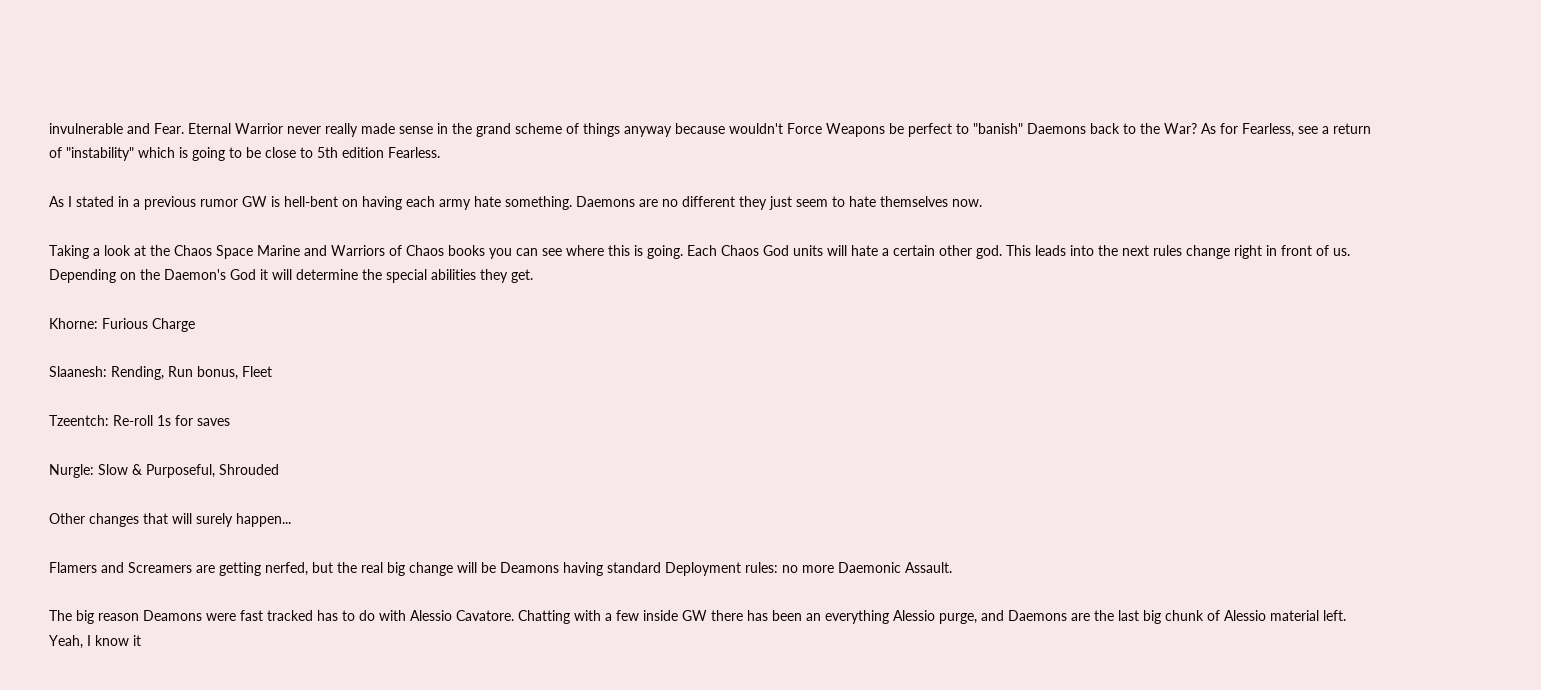invulnerable and Fear. Eternal Warrior never really made sense in the grand scheme of things anyway because wouldn't Force Weapons be perfect to "banish" Daemons back to the War? As for Fearless, see a return of "instability" which is going to be close to 5th edition Fearless.

As I stated in a previous rumor GW is hell-bent on having each army hate something. Daemons are no different they just seem to hate themselves now.

Taking a look at the Chaos Space Marine and Warriors of Chaos books you can see where this is going. Each Chaos God units will hate a certain other god. This leads into the next rules change right in front of us. Depending on the Daemon's God it will determine the special abilities they get.

Khorne: Furious Charge

Slaanesh: Rending, Run bonus, Fleet

Tzeentch: Re-roll 1s for saves

Nurgle: Slow & Purposeful, Shrouded

Other changes that will surely happen...

Flamers and Screamers are getting nerfed, but the real big change will be Deamons having standard Deployment rules: no more Daemonic Assault.

The big reason Deamons were fast tracked has to do with Alessio Cavatore. Chatting with a few inside GW there has been an everything Alessio purge, and Daemons are the last big chunk of Alessio material left. Yeah, I know it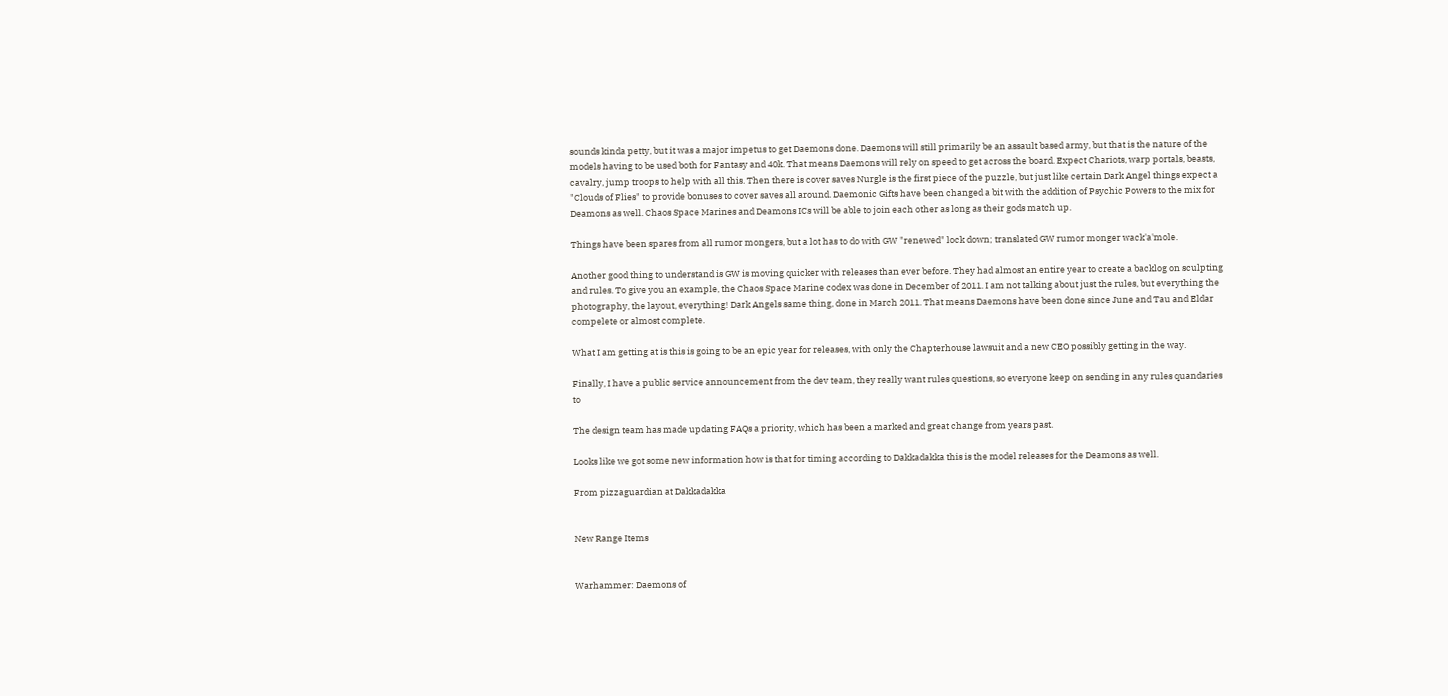sounds kinda petty, but it was a major impetus to get Daemons done. Daemons will still primarily be an assault based army, but that is the nature of the models having to be used both for Fantasy and 40k. That means Daemons will rely on speed to get across the board. Expect Chariots, warp portals, beasts, cavalry, jump troops to help with all this. Then there is cover saves Nurgle is the first piece of the puzzle, but just like certain Dark Angel things expect a "Clouds of Flies" to provide bonuses to cover saves all around. Daemonic Gifts have been changed a bit with the addition of Psychic Powers to the mix for Deamons as well. Chaos Space Marines and Deamons ICs will be able to join each other as long as their gods match up.

Things have been spares from all rumor mongers, but a lot has to do with GW "renewed" lock down; translated GW rumor monger wack'a'mole.

Another good thing to understand is GW is moving quicker with releases than ever before. They had almost an entire year to create a backlog on sculpting and rules. To give you an example, the Chaos Space Marine codex was done in December of 2011. I am not talking about just the rules, but everything the photography, the layout, everything! Dark Angels same thing, done in March 2011. That means Daemons have been done since June and Tau and Eldar compelete or almost complete.

What I am getting at is this is going to be an epic year for releases, with only the Chapterhouse lawsuit and a new CEO possibly getting in the way.

Finally, I have a public service announcement from the dev team, they really want rules questions, so everyone keep on sending in any rules quandaries to

The design team has made updating FAQs a priority, which has been a marked and great change from years past.

Looks like we got some new information how is that for timing according to Dakkadakka this is the model releases for the Deamons as well.

From pizzaguardian at Dakkadakka


New Range Items


Warhammer: Daemons of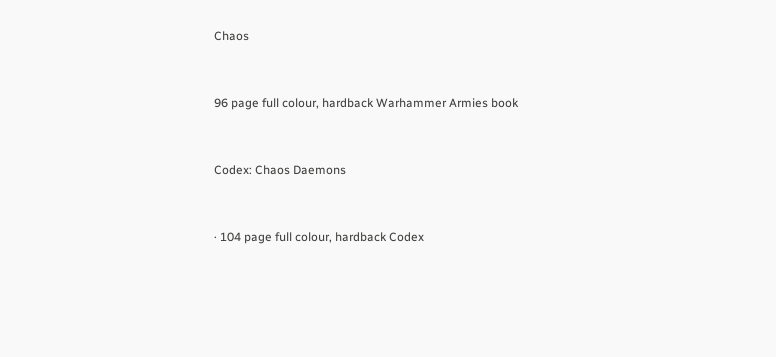Chaos


96 page full colour, hardback Warhammer Armies book


Codex: Chaos Daemons


· 104 page full colour, hardback Codex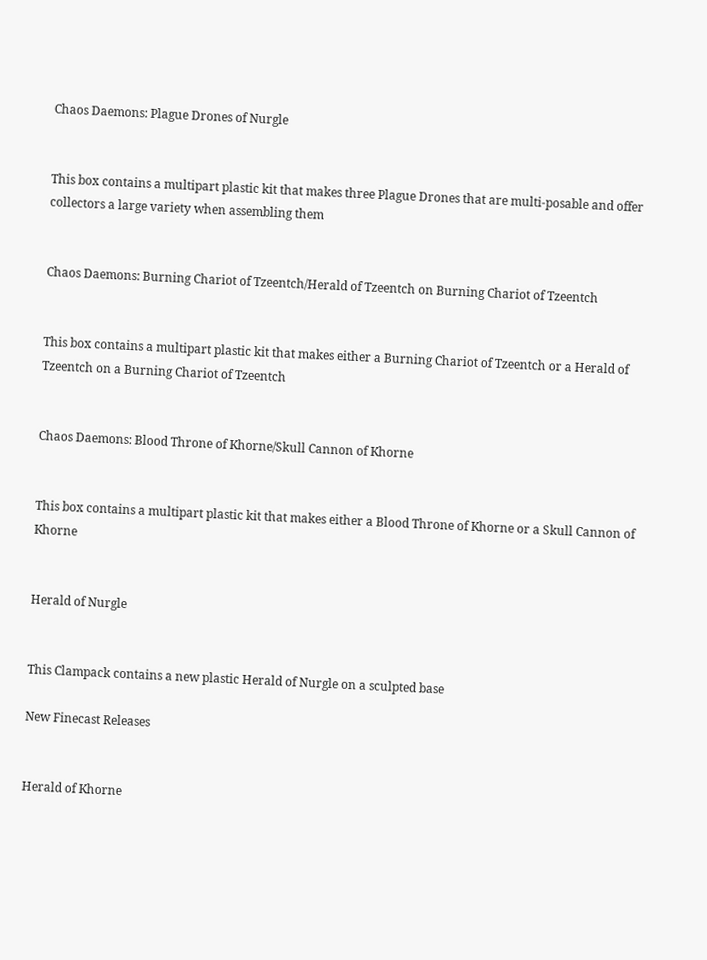Chaos Daemons: Plague Drones of Nurgle


This box contains a multipart plastic kit that makes three Plague Drones that are multi-posable and offer collectors a large variety when assembling them


Chaos Daemons: Burning Chariot of Tzeentch/Herald of Tzeentch on Burning Chariot of Tzeentch


This box contains a multipart plastic kit that makes either a Burning Chariot of Tzeentch or a Herald of Tzeentch on a Burning Chariot of Tzeentch


Chaos Daemons: Blood Throne of Khorne/Skull Cannon of Khorne


This box contains a multipart plastic kit that makes either a Blood Throne of Khorne or a Skull Cannon of Khorne


Herald of Nurgle


This Clampack contains a new plastic Herald of Nurgle on a sculpted base

New Finecast Releases


Herald of Khorne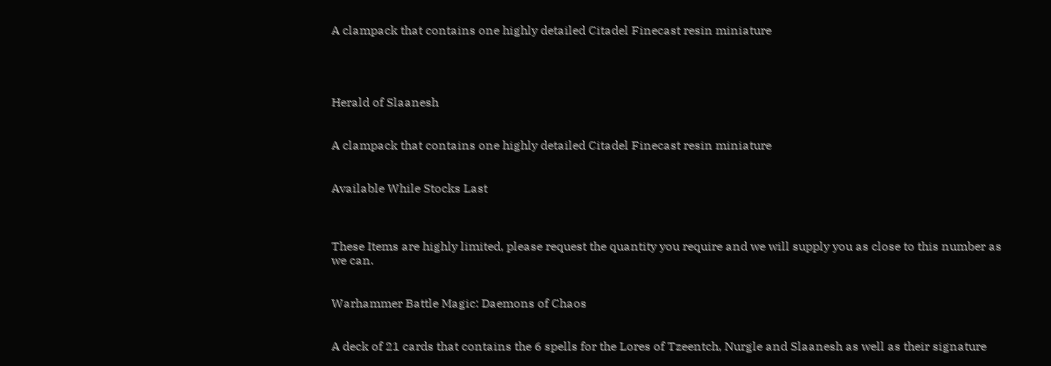A clampack that contains one highly detailed Citadel Finecast resin miniature




Herald of Slaanesh


A clampack that contains one highly detailed Citadel Finecast resin miniature


Available While Stocks Last



These Items are highly limited, please request the quantity you require and we will supply you as close to this number as we can.


Warhammer Battle Magic: Daemons of Chaos


A deck of 21 cards that contains the 6 spells for the Lores of Tzeentch, Nurgle and Slaanesh as well as their signature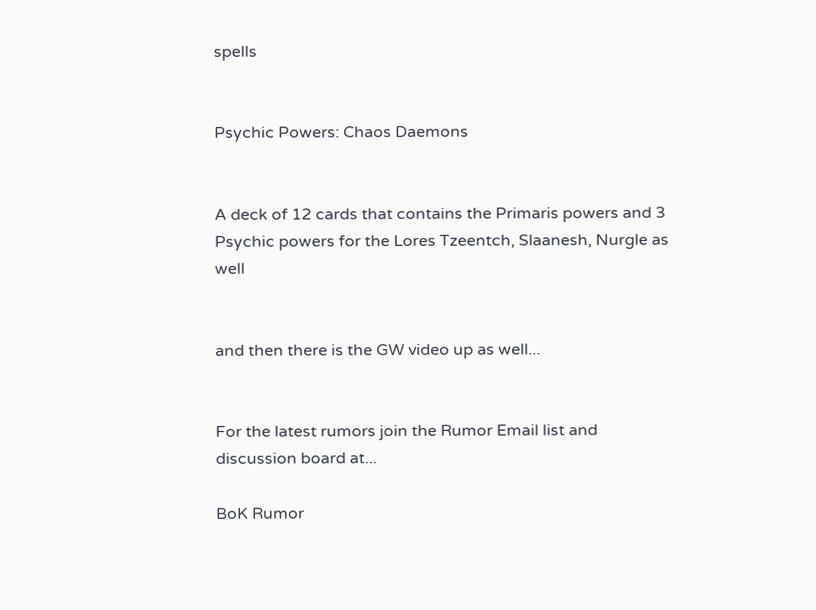spells


Psychic Powers: Chaos Daemons


A deck of 12 cards that contains the Primaris powers and 3 Psychic powers for the Lores Tzeentch, Slaanesh, Nurgle as well


and then there is the GW video up as well...


For the latest rumors join the Rumor Email list and discussion board at...

BoK Rumor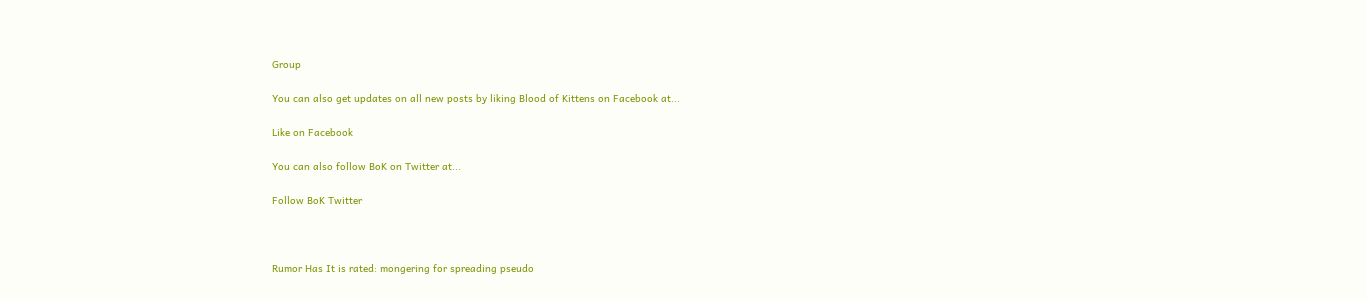Group

You can also get updates on all new posts by liking Blood of Kittens on Facebook at...

Like on Facebook

You can also follow BoK on Twitter at...

Follow BoK Twitter



Rumor Has It is rated: mongering for spreading pseudo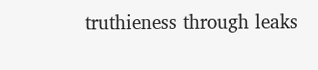truthieness through leaks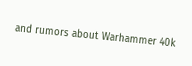and rumors about Warhammer 40k